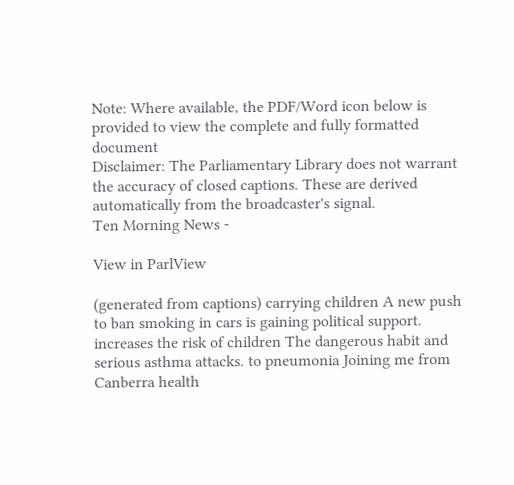Note: Where available, the PDF/Word icon below is provided to view the complete and fully formatted document
Disclaimer: The Parliamentary Library does not warrant the accuracy of closed captions. These are derived automatically from the broadcaster's signal.
Ten Morning News -

View in ParlView

(generated from captions) carrying children A new push to ban smoking in cars is gaining political support. increases the risk of children The dangerous habit and serious asthma attacks. to pneumonia Joining me from Canberra health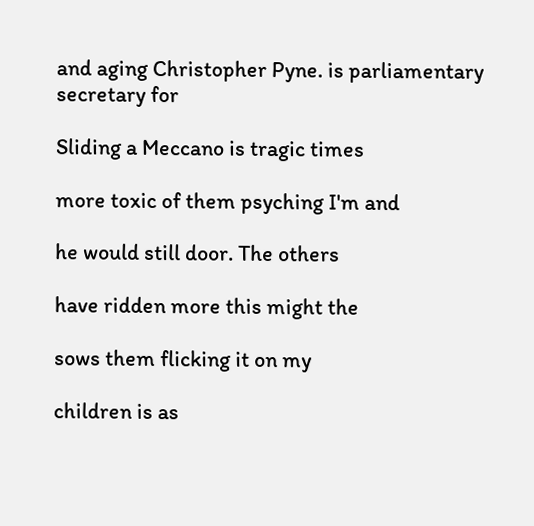and aging Christopher Pyne. is parliamentary secretary for

Sliding a Meccano is tragic times

more toxic of them psyching I'm and

he would still door. The others

have ridden more this might the

sows them flicking it on my

children is as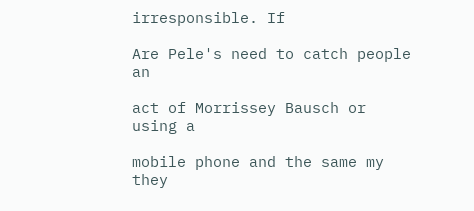irresponsible. If

Are Pele's need to catch people an

act of Morrissey Bausch or using a

mobile phone and the same my they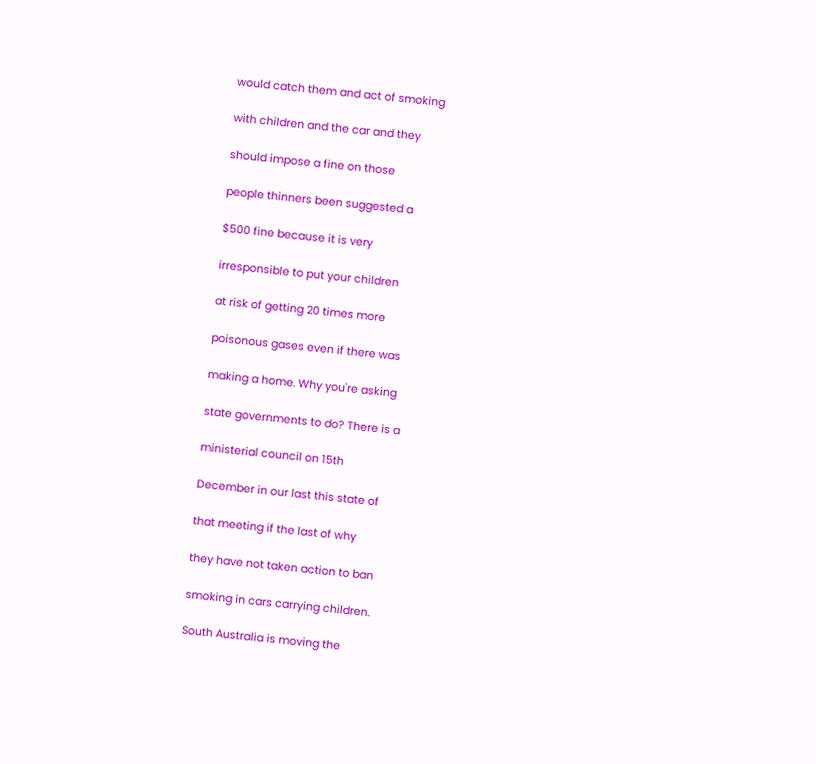would catch them and act of smoking

with children and the car and they

should impose a fine on those

people thinners been suggested a

$500 fine because it is very

irresponsible to put your children

at risk of getting 20 times more

poisonous gases even if there was

making a home. Why you're asking

state governments to do? There is a

ministerial council on 15th

December in our last this state of

that meeting if the last of why

they have not taken action to ban

smoking in cars carrying children.

South Australia is moving the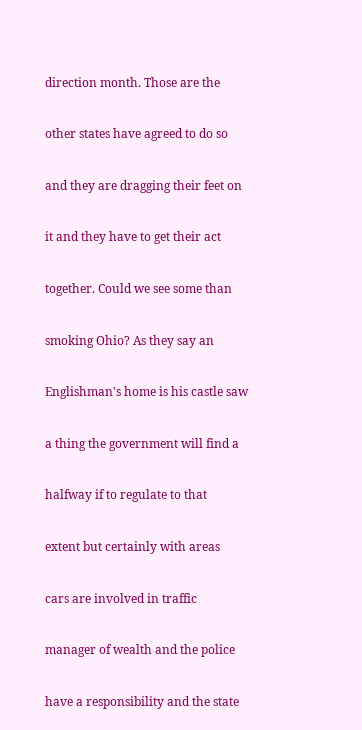direction month. Those are the

other states have agreed to do so

and they are dragging their feet on

it and they have to get their act

together. Could we see some than

smoking Ohio? As they say an

Englishman's home is his castle saw

a thing the government will find a

halfway if to regulate to that

extent but certainly with areas

cars are involved in traffic

manager of wealth and the police

have a responsibility and the state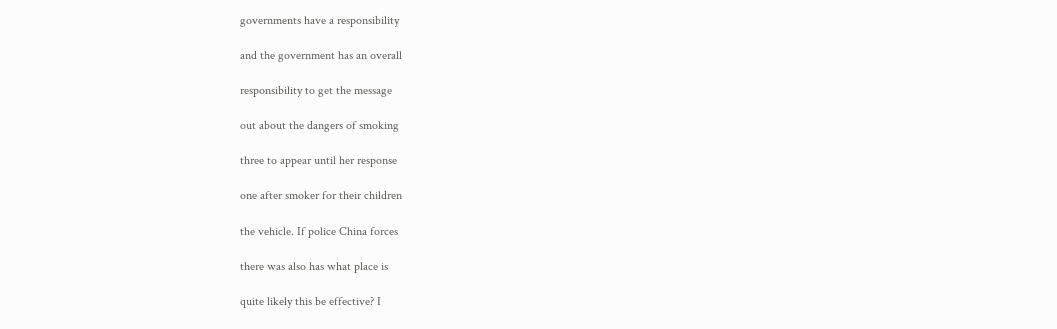governments have a responsibility

and the government has an overall

responsibility to get the message

out about the dangers of smoking

three to appear until her response

one after smoker for their children

the vehicle. If police China forces

there was also has what place is

quite likely this be effective? I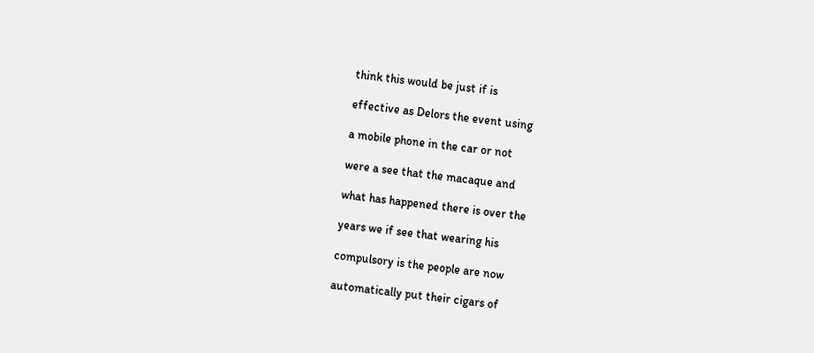think this would be just if is

effective as Delors the event using

a mobile phone in the car or not

were a see that the macaque and

what has happened there is over the

years we if see that wearing his

compulsory is the people are now

automatically put their cigars of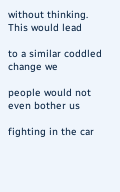without thinking. This would lead

to a similar coddled change we

people would not even bother us

fighting in the car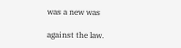was a new was

against the law.